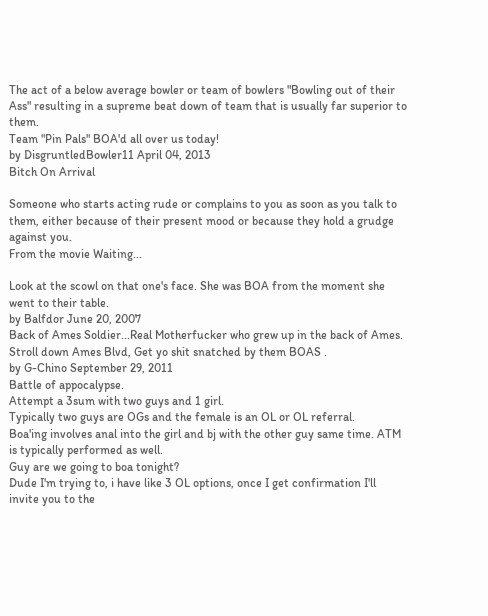The act of a below average bowler or team of bowlers "Bowling out of their Ass" resulting in a supreme beat down of team that is usually far superior to them.
Team "Pin Pals" BOA'd all over us today!
by DisgruntledBowler11 April 04, 2013
Bitch On Arrival

Someone who starts acting rude or complains to you as soon as you talk to them, either because of their present mood or because they hold a grudge against you.
From the movie Waiting...

Look at the scowl on that one's face. She was BOA from the moment she went to their table.
by Balfdor June 20, 2007
Back of Ames Soldier...Real Motherfucker who grew up in the back of Ames.
Stroll down Ames Blvd, Get yo shit snatched by them BOAS .
by G-Chino September 29, 2011
Battle of appocalypse.
Attempt a 3sum with two guys and 1 girl.
Typically two guys are OGs and the female is an OL or OL referral.
Boa'ing involves anal into the girl and bj with the other guy same time. ATM is typically performed as well.
Guy are we going to boa tonight?
Dude I'm trying to, i have like 3 OL options, once I get confirmation I'll invite you to the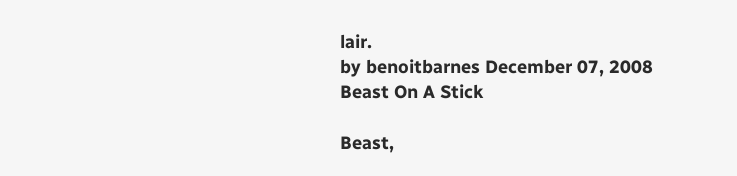lair.
by benoitbarnes December 07, 2008
Beast On A Stick

Beast,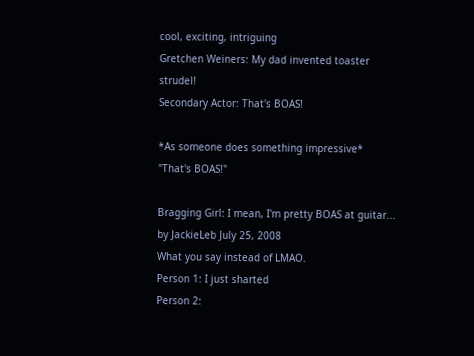cool, exciting, intriguing
Gretchen Weiners: My dad invented toaster strudel!
Secondary Actor: That's BOAS!

*As someone does something impressive*
"That's BOAS!"

Bragging Girl: I mean, I'm pretty BOAS at guitar...
by JackieLeb July 25, 2008
What you say instead of LMAO.
Person 1: I just sharted
Person 2: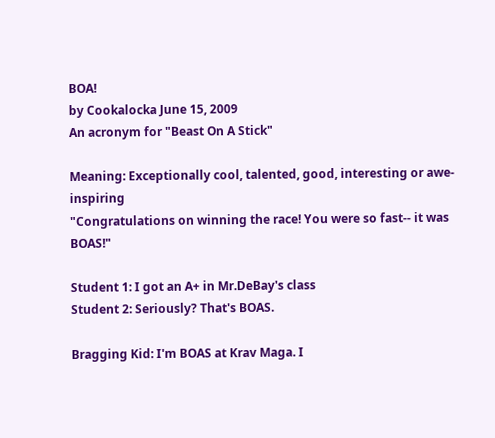BOA!
by Cookalocka June 15, 2009
An acronym for "Beast On A Stick"

Meaning: Exceptionally cool, talented, good, interesting or awe-inspiring
"Congratulations on winning the race! You were so fast-- it was BOAS!"

Student 1: I got an A+ in Mr.DeBay's class
Student 2: Seriously? That's BOAS.

Bragging Kid: I'm BOAS at Krav Maga. I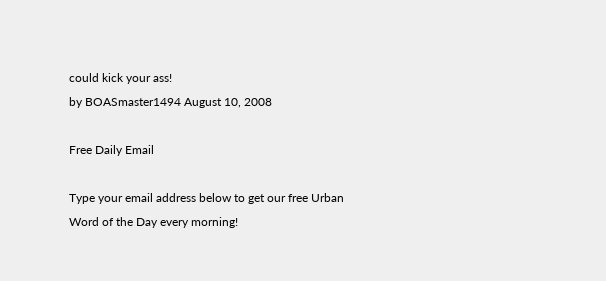could kick your ass!
by BOASmaster1494 August 10, 2008

Free Daily Email

Type your email address below to get our free Urban Word of the Day every morning!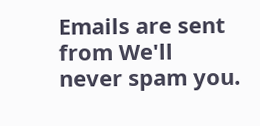Emails are sent from We'll never spam you.